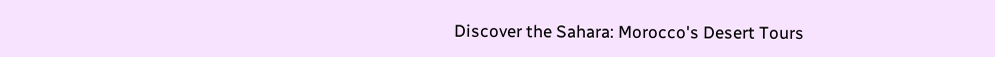Discover the Sahara: Morocco's Desert Tours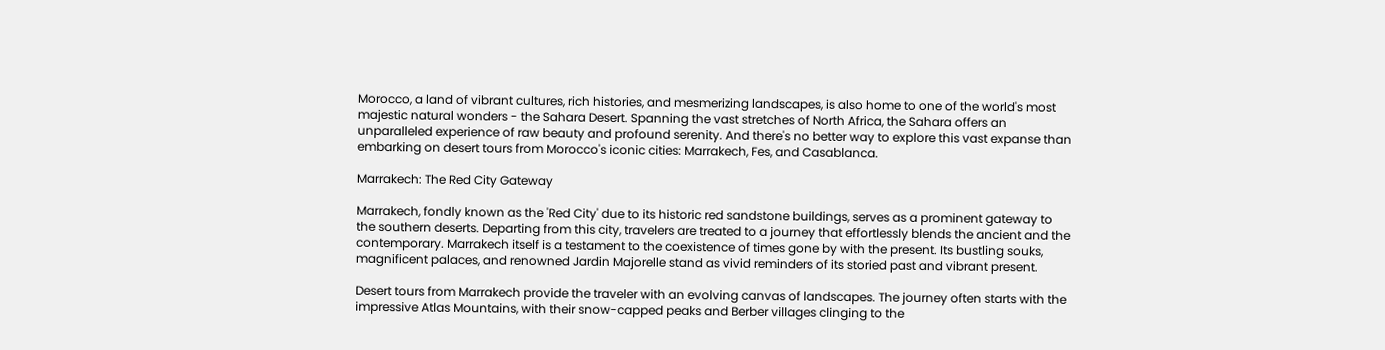Morocco, a land of vibrant cultures, rich histories, and mesmerizing landscapes, is also home to one of the world's most majestic natural wonders - the Sahara Desert. Spanning the vast stretches of North Africa, the Sahara offers an unparalleled experience of raw beauty and profound serenity. And there's no better way to explore this vast expanse than embarking on desert tours from Morocco's iconic cities: Marrakech, Fes, and Casablanca.

Marrakech: The Red City Gateway

Marrakech, fondly known as the 'Red City' due to its historic red sandstone buildings, serves as a prominent gateway to the southern deserts. Departing from this city, travelers are treated to a journey that effortlessly blends the ancient and the contemporary. Marrakech itself is a testament to the coexistence of times gone by with the present. Its bustling souks, magnificent palaces, and renowned Jardin Majorelle stand as vivid reminders of its storied past and vibrant present.

Desert tours from Marrakech provide the traveler with an evolving canvas of landscapes. The journey often starts with the impressive Atlas Mountains, with their snow-capped peaks and Berber villages clinging to the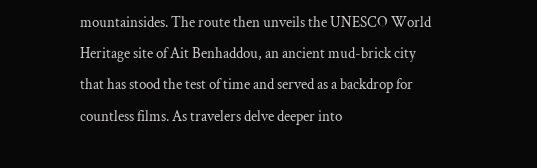mountainsides. The route then unveils the UNESCO World Heritage site of Ait Benhaddou, an ancient mud-brick city that has stood the test of time and served as a backdrop for countless films. As travelers delve deeper into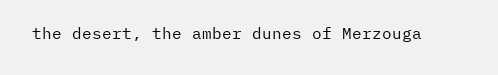the desert, the amber dunes of Merzouga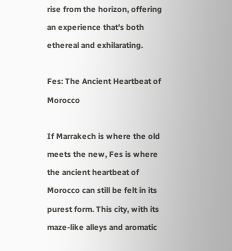rise from the horizon, offering an experience that's both ethereal and exhilarating.

Fes: The Ancient Heartbeat of Morocco

If Marrakech is where the old meets the new, Fes is where the ancient heartbeat of Morocco can still be felt in its purest form. This city, with its maze-like alleys and aromatic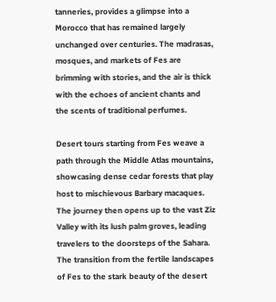tanneries, provides a glimpse into a Morocco that has remained largely unchanged over centuries. The madrasas, mosques, and markets of Fes are brimming with stories, and the air is thick with the echoes of ancient chants and the scents of traditional perfumes.

Desert tours starting from Fes weave a path through the Middle Atlas mountains, showcasing dense cedar forests that play host to mischievous Barbary macaques. The journey then opens up to the vast Ziz Valley with its lush palm groves, leading travelers to the doorsteps of the Sahara. The transition from the fertile landscapes of Fes to the stark beauty of the desert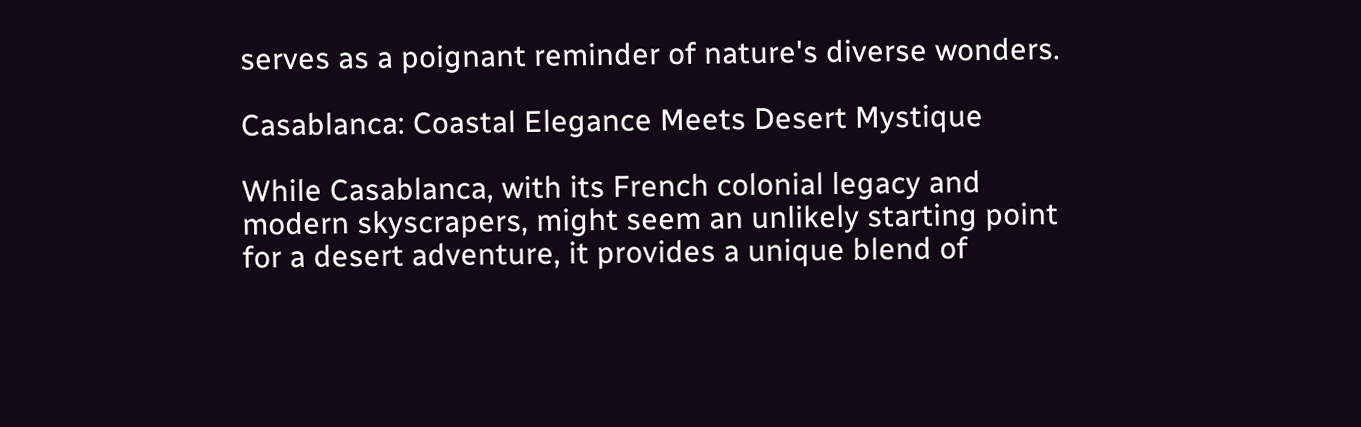serves as a poignant reminder of nature's diverse wonders.

Casablanca: Coastal Elegance Meets Desert Mystique

While Casablanca, with its French colonial legacy and modern skyscrapers, might seem an unlikely starting point for a desert adventure, it provides a unique blend of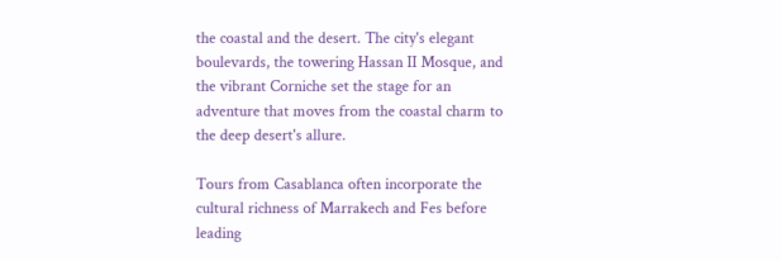the coastal and the desert. The city's elegant boulevards, the towering Hassan II Mosque, and the vibrant Corniche set the stage for an adventure that moves from the coastal charm to the deep desert's allure.

Tours from Casablanca often incorporate the cultural richness of Marrakech and Fes before leading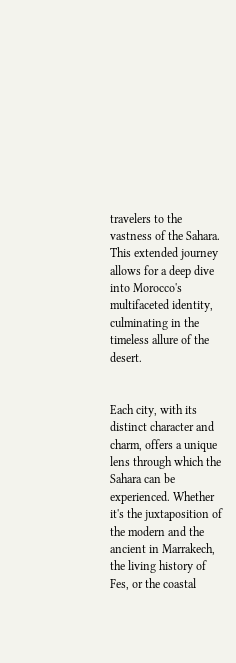travelers to the vastness of the Sahara. This extended journey allows for a deep dive into Morocco's multifaceted identity, culminating in the timeless allure of the desert.


Each city, with its distinct character and charm, offers a unique lens through which the Sahara can be experienced. Whether it's the juxtaposition of the modern and the ancient in Marrakech, the living history of Fes, or the coastal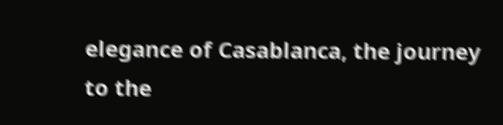elegance of Casablanca, the journey to the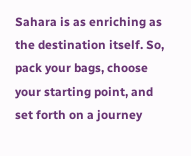Sahara is as enriching as the destination itself. So, pack your bags, choose your starting point, and set forth on a journey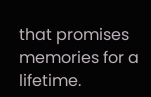that promises memories for a lifetime.